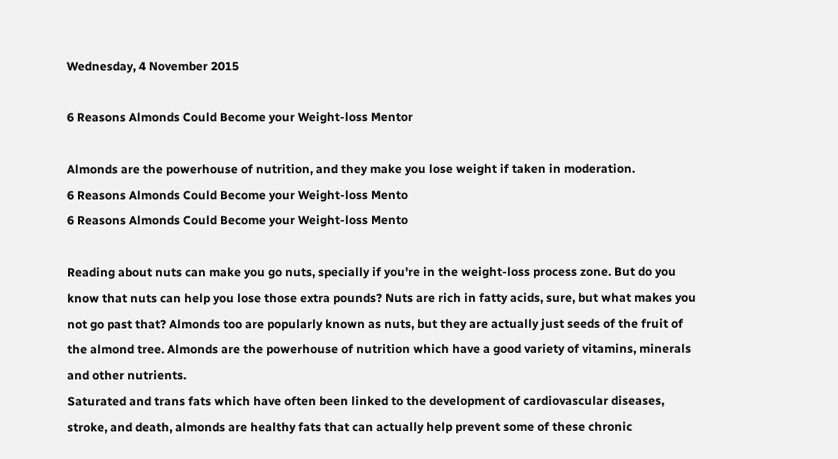Wednesday, 4 November 2015

6 Reasons Almonds Could Become your Weight-loss Mentor

Almonds are the powerhouse of nutrition, and they make you lose weight if taken in moderation.
6 Reasons Almonds Could Become your Weight-loss Mento
6 Reasons Almonds Could Become your Weight-loss Mento

Reading about nuts can make you go nuts, specially if you're in the weight-loss process zone. But do you know that nuts can help you lose those extra pounds? Nuts are rich in fatty acids, sure, but what makes you not go past that? Almonds too are popularly known as nuts, but they are actually just seeds of the fruit of the almond tree. Almonds are the powerhouse of nutrition which have a good variety of vitamins, minerals and other nutrients.
Saturated and trans fats which have often been linked to the development of cardiovascular diseases, stroke, and death, almonds are healthy fats that can actually help prevent some of these chronic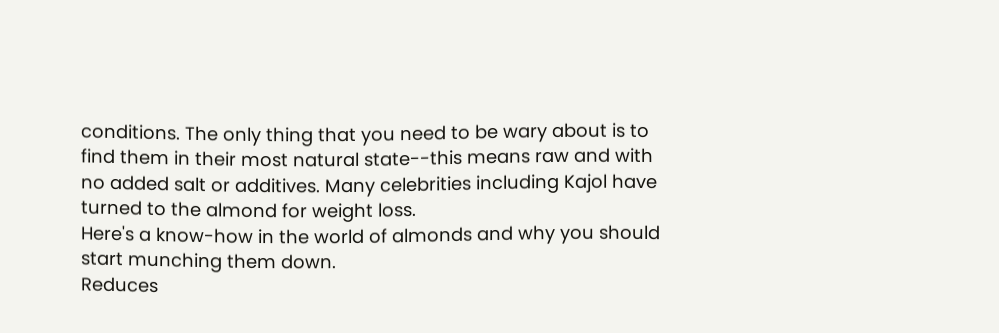conditions. The only thing that you need to be wary about is to find them in their most natural state--this means raw and with no added salt or additives. Many celebrities including Kajol have turned to the almond for weight loss.
Here's a know-how in the world of almonds and why you should start munching them down.
Reduces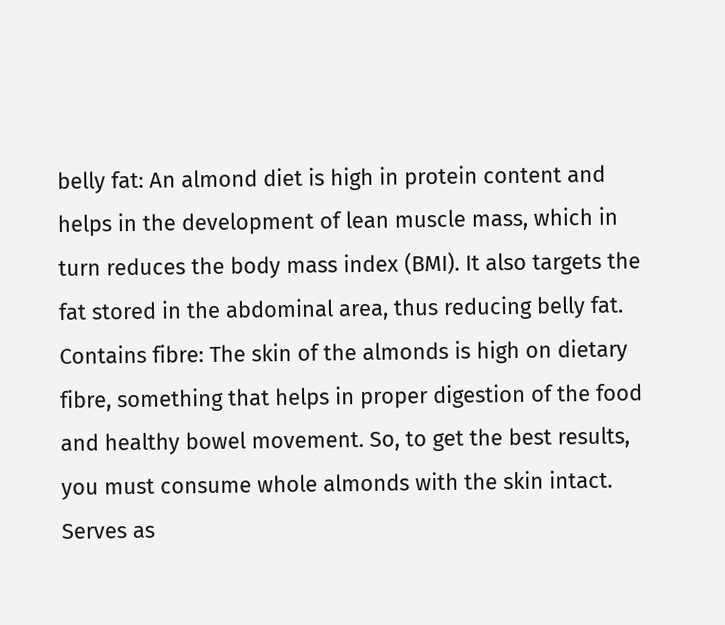belly fat: An almond diet is high in protein content and helps in the development of lean muscle mass, which in turn reduces the body mass index (BMI). It also targets the fat stored in the abdominal area, thus reducing belly fat.
Contains fibre: The skin of the almonds is high on dietary fibre, something that helps in proper digestion of the food and healthy bowel movement. So, to get the best results, you must consume whole almonds with the skin intact.
Serves as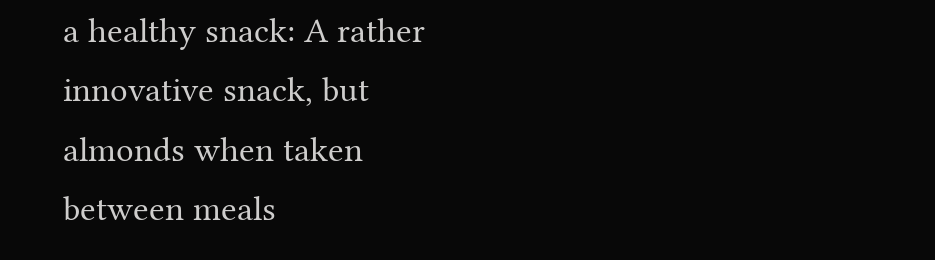a healthy snack: A rather innovative snack, but almonds when taken between meals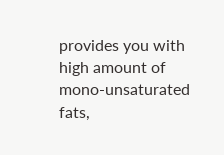provides you with high amount of mono-unsaturated fats,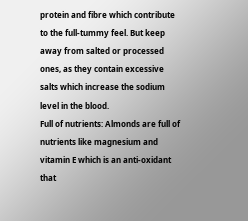protein and fibre which contribute to the full-tummy feel. But keep away from salted or processed ones, as they contain excessive salts which increase the sodium level in the blood.
Full of nutrients: Almonds are full of nutrients like magnesium and vitamin E which is an anti-oxidant that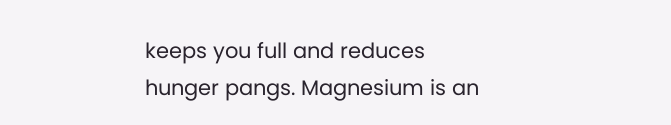keeps you full and reduces hunger pangs. Magnesium is an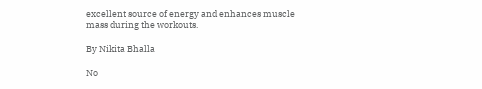excellent source of energy and enhances muscle mass during the workouts.

By Nikita Bhalla

No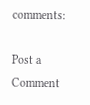comments:

Post a Comment